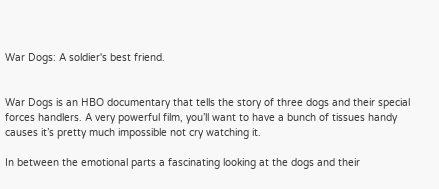War Dogs: A soldier's best friend.


War Dogs is an HBO documentary that tells the story of three dogs and their special forces handlers. A very powerful film, you’ll want to have a bunch of tissues handy causes it’s pretty much impossible not cry watching it.

In between the emotional parts a fascinating looking at the dogs and their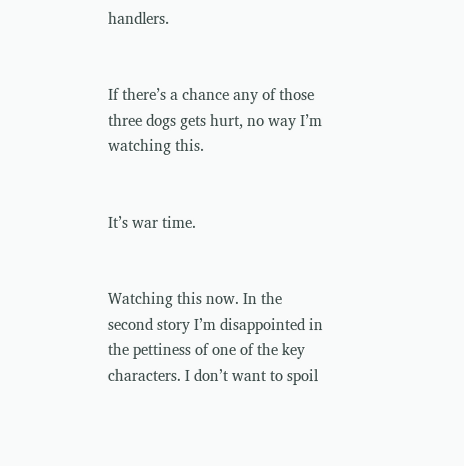handlers.


If there’s a chance any of those three dogs gets hurt, no way I’m watching this.


It’s war time.


Watching this now. In the second story I’m disappointed in the pettiness of one of the key characters. I don’t want to spoil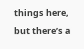things here, but there’s a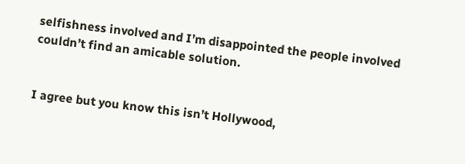selfishness involved and I’m disappointed the people involved couldn’t find an amicable solution.


I agree but you know this isn’t Hollywood,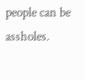people can be assholes.